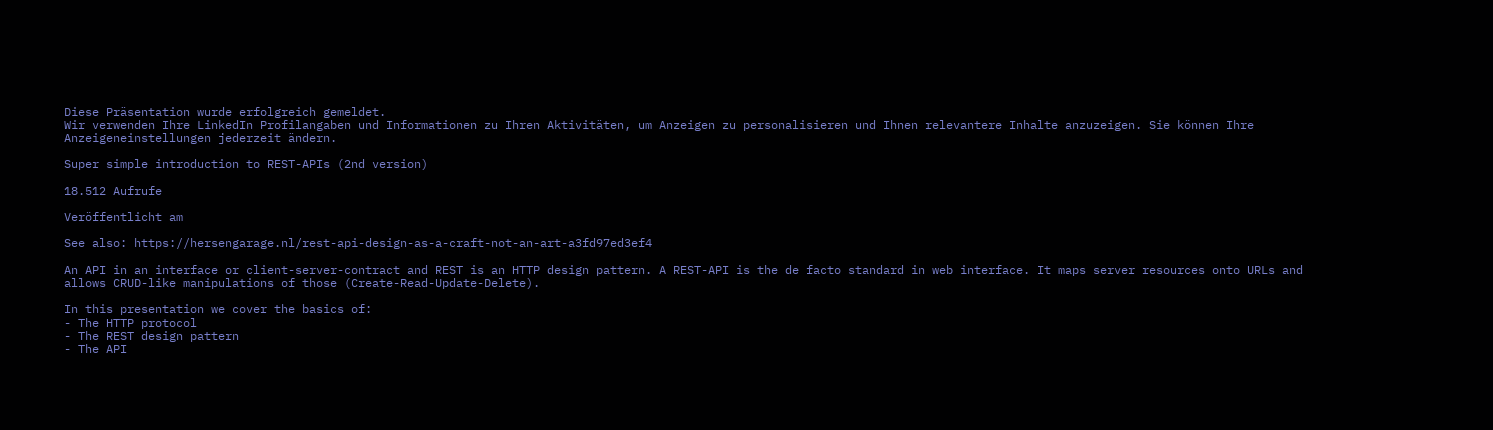Diese Präsentation wurde erfolgreich gemeldet.
Wir verwenden Ihre LinkedIn Profilangaben und Informationen zu Ihren Aktivitäten, um Anzeigen zu personalisieren und Ihnen relevantere Inhalte anzuzeigen. Sie können Ihre Anzeigeneinstellungen jederzeit ändern.

Super simple introduction to REST-APIs (2nd version)

18.512 Aufrufe

Veröffentlicht am

See also: https://hersengarage.nl/rest-api-design-as-a-craft-not-an-art-a3fd97ed3ef4

An API in an interface or client-server-contract and REST is an HTTP design pattern. A REST-API is the de facto standard in web interface. It maps server resources onto URLs and allows CRUD-like manipulations of those (Create-Read-Update-Delete).

In this presentation we cover the basics of:
- The HTTP protocol
- The REST design pattern
- The API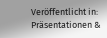Veröffentlicht in: Präsentationen &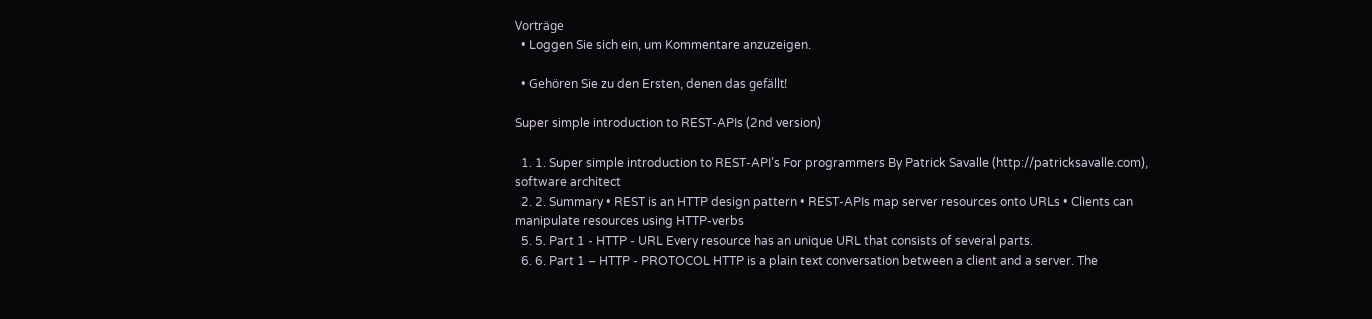Vorträge
  • Loggen Sie sich ein, um Kommentare anzuzeigen.

  • Gehören Sie zu den Ersten, denen das gefällt!

Super simple introduction to REST-APIs (2nd version)

  1. 1. Super simple introduction to REST-API’s For programmers By Patrick Savalle (http://patricksavalle.com), software architect
  2. 2. Summary • REST is an HTTP design pattern • REST-APIs map server resources onto URLs • Clients can manipulate resources using HTTP-verbs
  5. 5. Part 1 - HTTP - URL Every resource has an unique URL that consists of several parts.
  6. 6. Part 1 – HTTP - PROTOCOL HTTP is a plain text conversation between a client and a server. The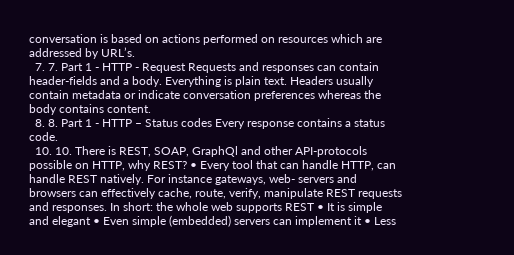conversation is based on actions performed on resources which are addressed by URL’s.
  7. 7. Part 1 - HTTP - Request Requests and responses can contain header-fields and a body. Everything is plain text. Headers usually contain metadata or indicate conversation preferences whereas the body contains content.
  8. 8. Part 1 - HTTP – Status codes Every response contains a status code.
  10. 10. There is REST, SOAP, GraphQl and other API-protocols possible on HTTP, why REST? • Every tool that can handle HTTP, can handle REST natively. For instance gateways, web- servers and browsers can effectively cache, route, verify, manipulate REST requests and responses. In short: the whole web supports REST • It is simple and elegant • Even simple (embedded) servers can implement it • Less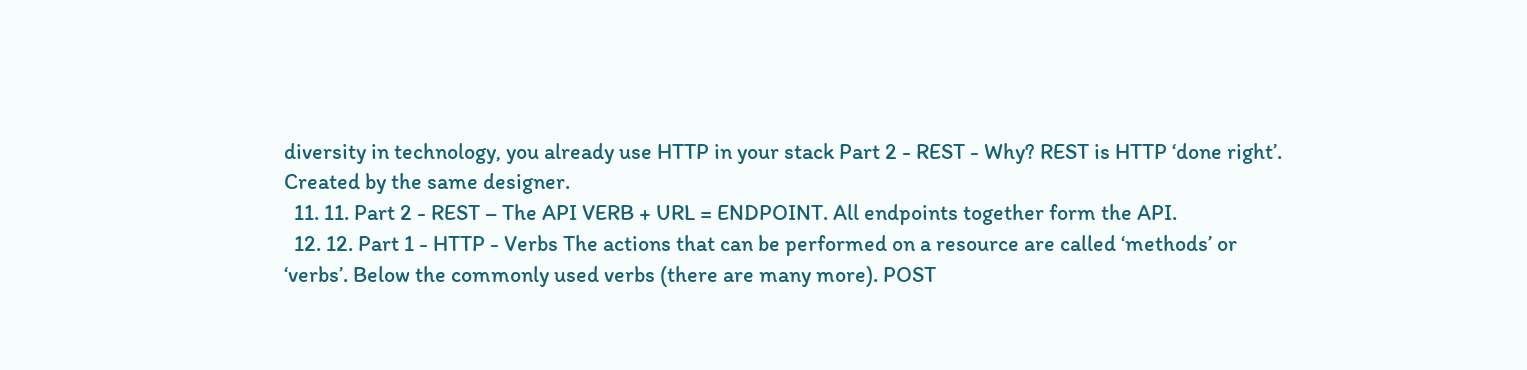diversity in technology, you already use HTTP in your stack Part 2 - REST - Why? REST is HTTP ‘done right’. Created by the same designer.
  11. 11. Part 2 - REST – The API VERB + URL = ENDPOINT. All endpoints together form the API.
  12. 12. Part 1 - HTTP - Verbs The actions that can be performed on a resource are called ‘methods’ or ‘verbs’. Below the commonly used verbs (there are many more). POST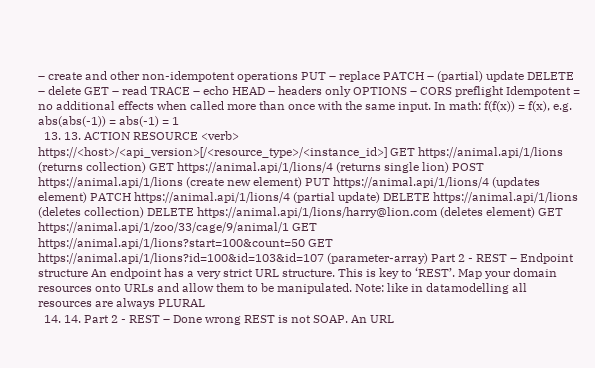– create and other non-idempotent operations PUT – replace PATCH – (partial) update DELETE – delete GET – read TRACE – echo HEAD – headers only OPTIONS – CORS preflight Idempotent = no additional effects when called more than once with the same input. In math: f(f(x)) = f(x), e.g. abs(abs(-1)) = abs(-1) = 1
  13. 13. ACTION RESOURCE <verb> https://<host>/<api_version>[/<resource_type>/<instance_id>] GET https://animal.api/1/lions (returns collection) GET https://animal.api/1/lions/4 (returns single lion) POST https://animal.api/1/lions (create new element) PUT https://animal.api/1/lions/4 (updates element) PATCH https://animal.api/1/lions/4 (partial update) DELETE https://animal.api/1/lions (deletes collection) DELETE https://animal.api/1/lions/harry@lion.com (deletes element) GET https://animal.api/1/zoo/33/cage/9/animal/1 GET https://animal.api/1/lions?start=100&count=50 GET https://animal.api/1/lions?id=100&id=103&id=107 (parameter-array) Part 2 - REST – Endpoint structure An endpoint has a very strict URL structure. This is key to ‘REST’. Map your domain resources onto URLs and allow them to be manipulated. Note: like in datamodelling all resources are always PLURAL
  14. 14. Part 2 - REST – Done wrong REST is not SOAP. An URL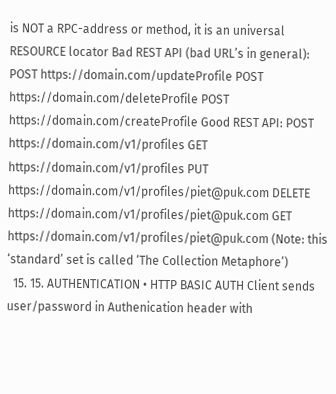is NOT a RPC-address or method, it is an universal RESOURCE locator Bad REST API (bad URL’s in general): POST https://domain.com/updateProfile POST https://domain.com/deleteProfile POST https://domain.com/createProfile Good REST API: POST https://domain.com/v1/profiles GET https://domain.com/v1/profiles PUT https://domain.com/v1/profiles/piet@puk.com DELETE https://domain.com/v1/profiles/piet@puk.com GET https://domain.com/v1/profiles/piet@puk.com (Note: this ‘standard’ set is called ‘The Collection Metaphore’)
  15. 15. AUTHENTICATION • HTTP BASIC AUTH Client sends user/password in Authenication header with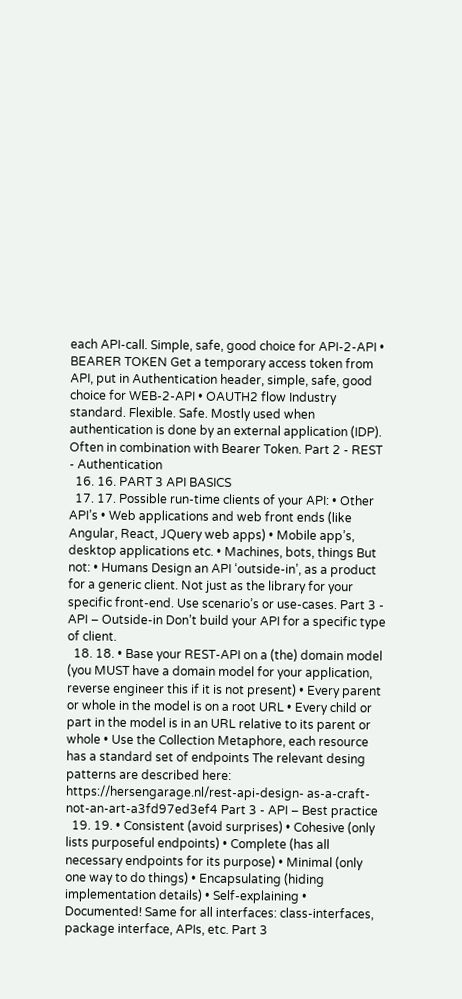each API-call. Simple, safe, good choice for API-2-API • BEARER TOKEN Get a temporary access token from API, put in Authentication header, simple, safe, good choice for WEB-2-API • OAUTH2 flow Industry standard. Flexible. Safe. Mostly used when authentication is done by an external application (IDP). Often in combination with Bearer Token. Part 2 - REST - Authentication
  16. 16. PART 3 API BASICS
  17. 17. Possible run-time clients of your API: • Other API’s • Web applications and web front ends (like Angular, React, JQuery web apps) • Mobile app’s, desktop applications etc. • Machines, bots, things But not: • Humans Design an API ‘outside-in’, as a product for a generic client. Not just as the library for your specific front-end. Use scenario’s or use-cases. Part 3 - API – Outside-in Don’t build your API for a specific type of client.
  18. 18. • Base your REST-API on a (the) domain model (you MUST have a domain model for your application, reverse engineer this if it is not present) • Every parent or whole in the model is on a root URL • Every child or part in the model is in an URL relative to its parent or whole • Use the Collection Metaphore, each resource has a standard set of endpoints The relevant desing patterns are described here: https://hersengarage.nl/rest-api-design- as-a-craft-not-an-art-a3fd97ed3ef4 Part 3 - API – Best practice
  19. 19. • Consistent (avoid surprises) • Cohesive (only lists purposeful endpoints) • Complete (has all necessary endpoints for its purpose) • Minimal (only one way to do things) • Encapsulating (hiding implementation details) • Self-explaining • Documented! Same for all interfaces: class-interfaces, package interface, APIs, etc. Part 3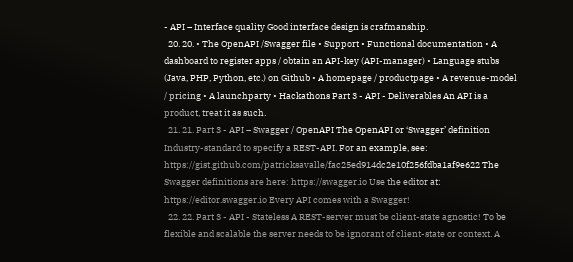- API – Interface quality Good interface design is crafmanship.
  20. 20. • The OpenAPI /Swagger file • Support • Functional documentation • A dashboard to register apps / obtain an API-key (API-manager) • Language stubs (Java, PHP, Python, etc.) on Github • A homepage / productpage • A revenue-model / pricing • A launchparty • Hackathons Part 3 - API - Deliverables An API is a product, treat it as such.
  21. 21. Part 3 - API – Swagger / OpenAPI The OpenAPI or ‘Swagger’ definition Industry-standard to specify a REST-API. For an example, see: https://gist.github.com/patricksavalle/fac25ed914dc2e10f256fdba1af9e622 The Swagger definitions are here: https://swagger.io Use the editor at: https://editor.swagger.io Every API comes with a Swagger!
  22. 22. Part 3 - API - Stateless A REST-server must be client-state agnostic! To be flexible and scalable the server needs to be ignorant of client-state or context. A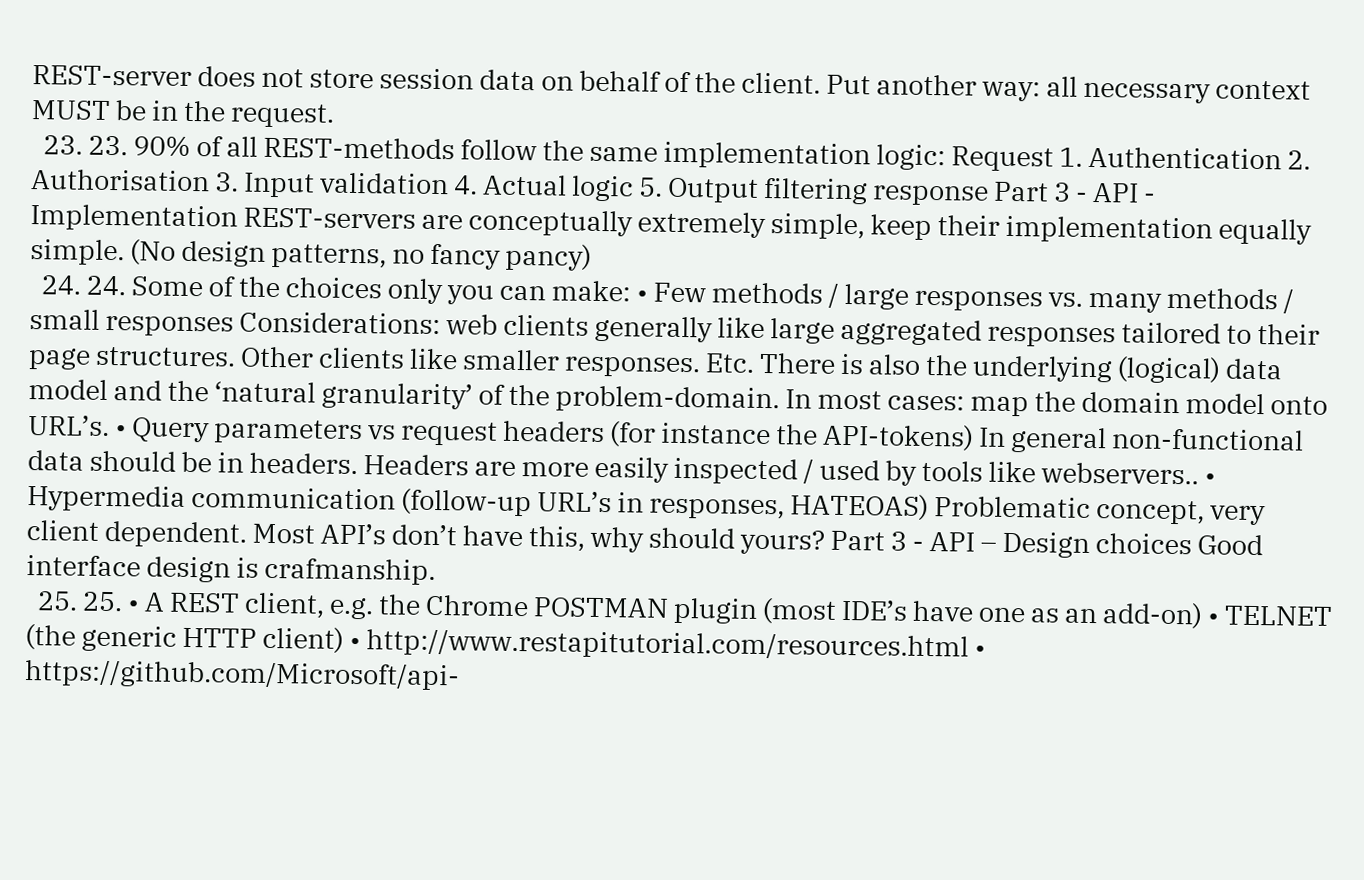REST-server does not store session data on behalf of the client. Put another way: all necessary context MUST be in the request.
  23. 23. 90% of all REST-methods follow the same implementation logic: Request 1. Authentication 2. Authorisation 3. Input validation 4. Actual logic 5. Output filtering response Part 3 - API - Implementation REST-servers are conceptually extremely simple, keep their implementation equally simple. (No design patterns, no fancy pancy)
  24. 24. Some of the choices only you can make: • Few methods / large responses vs. many methods / small responses Considerations: web clients generally like large aggregated responses tailored to their page structures. Other clients like smaller responses. Etc. There is also the underlying (logical) data model and the ‘natural granularity’ of the problem-domain. In most cases: map the domain model onto URL’s. • Query parameters vs request headers (for instance the API-tokens) In general non-functional data should be in headers. Headers are more easily inspected / used by tools like webservers.. • Hypermedia communication (follow-up URL’s in responses, HATEOAS) Problematic concept, very client dependent. Most API’s don’t have this, why should yours? Part 3 - API – Design choices Good interface design is crafmanship.
  25. 25. • A REST client, e.g. the Chrome POSTMAN plugin (most IDE’s have one as an add-on) • TELNET (the generic HTTP client) • http://www.restapitutorial.com/resources.html • https://github.com/Microsoft/api-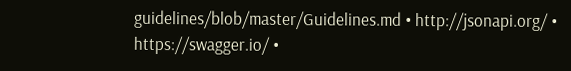guidelines/blob/master/Guidelines.md • http://jsonapi.org/ • https://swagger.io/ •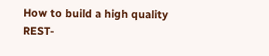How to build a high quality REST-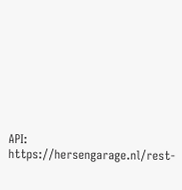API: https://hersengarage.nl/rest-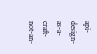api-design-as-a-craft-not-an-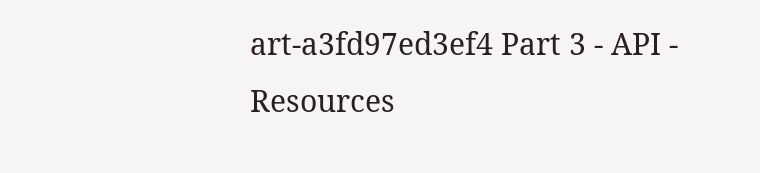art-a3fd97ed3ef4 Part 3 - API - Resources